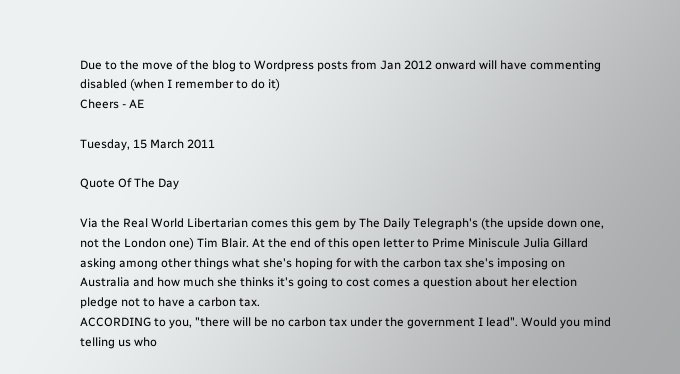Due to the move of the blog to Wordpress posts from Jan 2012 onward will have commenting disabled (when I remember to do it)
Cheers - AE

Tuesday, 15 March 2011

Quote Of The Day

Via the Real World Libertarian comes this gem by The Daily Telegraph's (the upside down one, not the London one) Tim Blair. At the end of this open letter to Prime Miniscule Julia Gillard asking among other things what she's hoping for with the carbon tax she's imposing on Australia and how much she thinks it's going to cost comes a question about her election pledge not to have a carbon tax.
ACCORDING to you, "there will be no carbon tax under the government I lead". Would you mind telling us who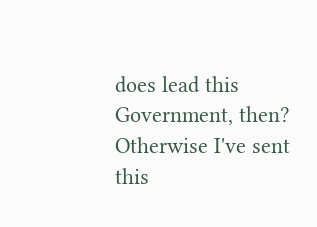does lead this Government, then? Otherwise I've sent this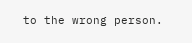to the wrong person.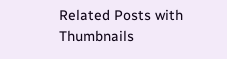Related Posts with Thumbnails